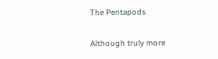The Pentapods

Although truly more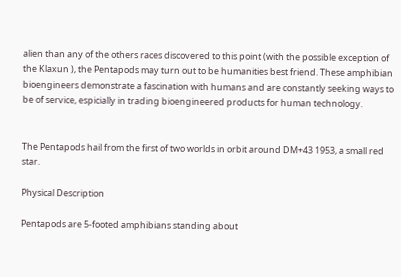alien than any of the others races discovered to this point (with the possible exception of the Klaxun ), the Pentapods may turn out to be humanities best friend. These amphibian bioengineers demonstrate a fascination with humans and are constantly seeking ways to be of service, espicially in trading bioengineered products for human technology.


The Pentapods hail from the first of two worlds in orbit around DM+43 1953, a small red star.

Physical Description

Pentapods are 5-footed amphibians standing about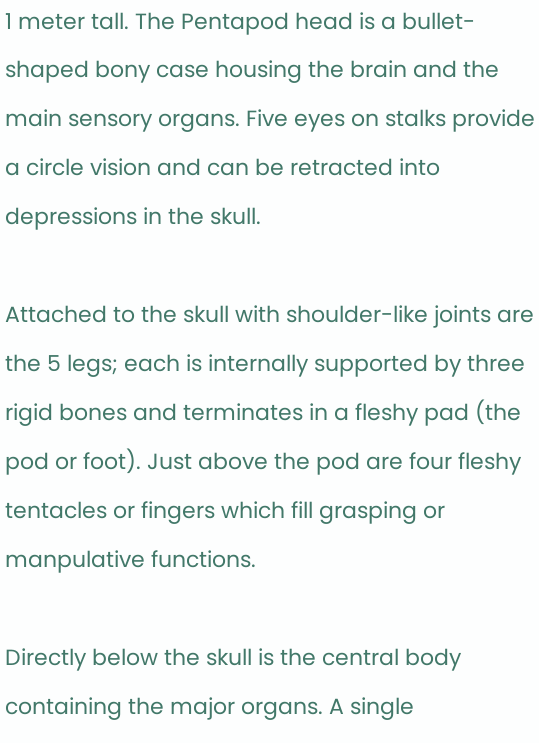1 meter tall. The Pentapod head is a bullet-shaped bony case housing the brain and the main sensory organs. Five eyes on stalks provide a circle vision and can be retracted into depressions in the skull.

Attached to the skull with shoulder-like joints are the 5 legs; each is internally supported by three rigid bones and terminates in a fleshy pad (the pod or foot). Just above the pod are four fleshy tentacles or fingers which fill grasping or manpulative functions.

Directly below the skull is the central body containing the major organs. A single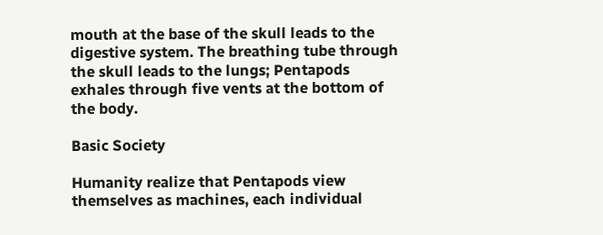mouth at the base of the skull leads to the digestive system. The breathing tube through the skull leads to the lungs; Pentapods exhales through five vents at the bottom of the body.

Basic Society

Humanity realize that Pentapods view themselves as machines, each individual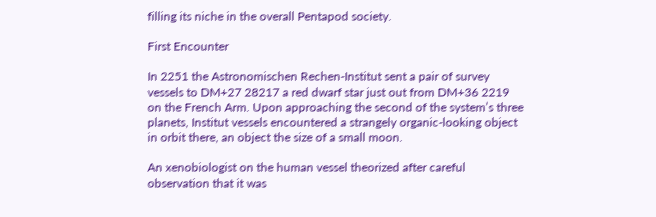filling its niche in the overall Pentapod society.

First Encounter

In 2251 the Astronomischen Rechen-Institut sent a pair of survey vessels to DM+27 28217 a red dwarf star just out from DM+36 2219 on the French Arm. Upon approaching the second of the system’s three planets, Institut vessels encountered a strangely organic-looking object in orbit there, an object the size of a small moon.

An xenobiologist on the human vessel theorized after careful observation that it was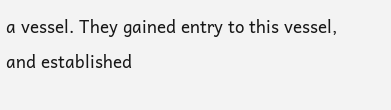a vessel. They gained entry to this vessel, and established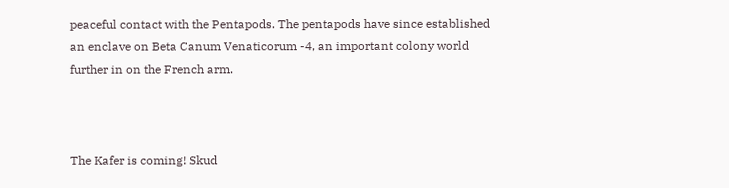peaceful contact with the Pentapods. The pentapods have since established an enclave on Beta Canum Venaticorum -4, an important colony world further in on the French arm.



The Kafer is coming! Skud